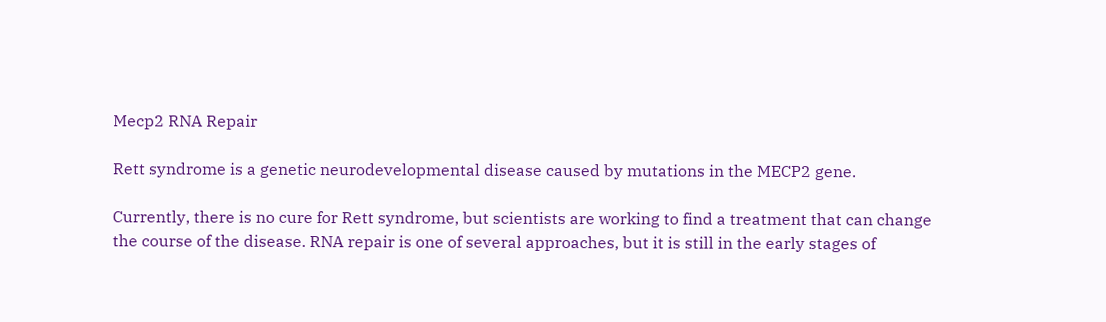Mecp2 RNA Repair

Rett syndrome is a genetic neurodevelopmental disease caused by mutations in the MECP2 gene.

Currently, there is no cure for Rett syndrome, but scientists are working to find a treatment that can change the course of the disease. RNA repair is one of several approaches, but it is still in the early stages of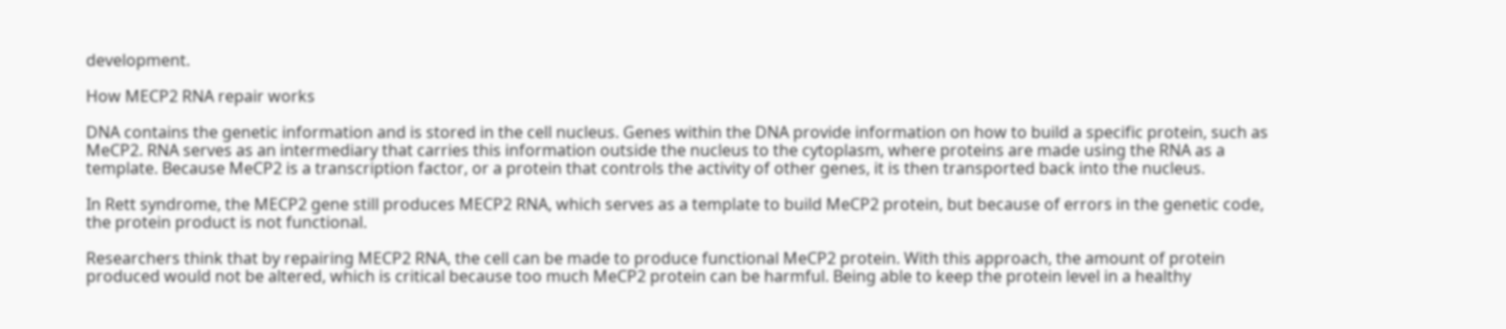development.

How MECP2 RNA repair works

DNA contains the genetic information and is stored in the cell nucleus. Genes within the DNA provide information on how to build a specific protein, such as MeCP2. RNA serves as an intermediary that carries this information outside the nucleus to the cytoplasm, where proteins are made using the RNA as a template. Because MeCP2 is a transcription factor, or a protein that controls the activity of other genes, it is then transported back into the nucleus.

In Rett syndrome, the MECP2 gene still produces MECP2 RNA, which serves as a template to build MeCP2 protein, but because of errors in the genetic code, the protein product is not functional.

Researchers think that by repairing MECP2 RNA, the cell can be made to produce functional MeCP2 protein. With this approach, the amount of protein produced would not be altered, which is critical because too much MeCP2 protein can be harmful. Being able to keep the protein level in a healthy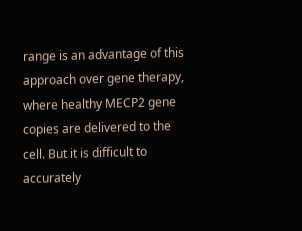range is an advantage of this approach over gene therapy, where healthy MECP2 gene copies are delivered to the cell. But it is difficult to accurately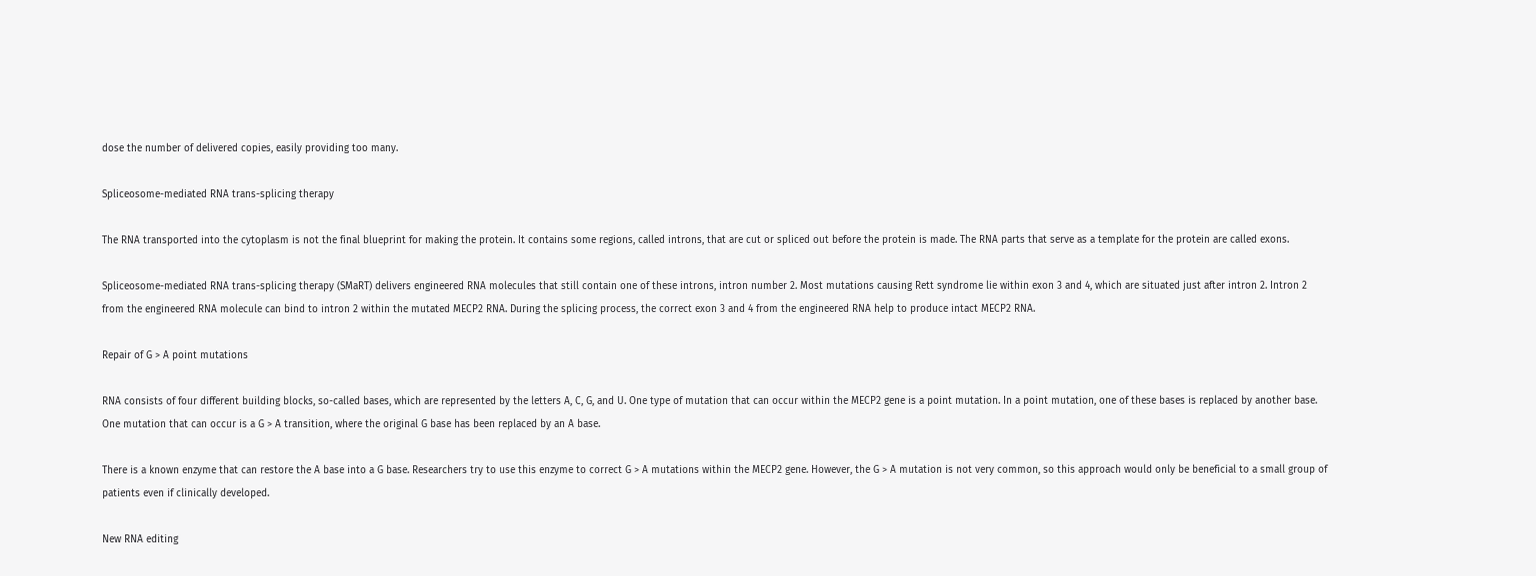dose the number of delivered copies, easily providing too many.

Spliceosome-mediated RNA trans-splicing therapy

The RNA transported into the cytoplasm is not the final blueprint for making the protein. It contains some regions, called introns, that are cut or spliced out before the protein is made. The RNA parts that serve as a template for the protein are called exons.

Spliceosome-mediated RNA trans-splicing therapy (SMaRT) delivers engineered RNA molecules that still contain one of these introns, intron number 2. Most mutations causing Rett syndrome lie within exon 3 and 4, which are situated just after intron 2. Intron 2 from the engineered RNA molecule can bind to intron 2 within the mutated MECP2 RNA. During the splicing process, the correct exon 3 and 4 from the engineered RNA help to produce intact MECP2 RNA.

Repair of G > A point mutations

RNA consists of four different building blocks, so-called bases, which are represented by the letters A, C, G, and U. One type of mutation that can occur within the MECP2 gene is a point mutation. In a point mutation, one of these bases is replaced by another base. One mutation that can occur is a G > A transition, where the original G base has been replaced by an A base.

There is a known enzyme that can restore the A base into a G base. Researchers try to use this enzyme to correct G > A mutations within the MECP2 gene. However, the G > A mutation is not very common, so this approach would only be beneficial to a small group of patients even if clinically developed.

New RNA editing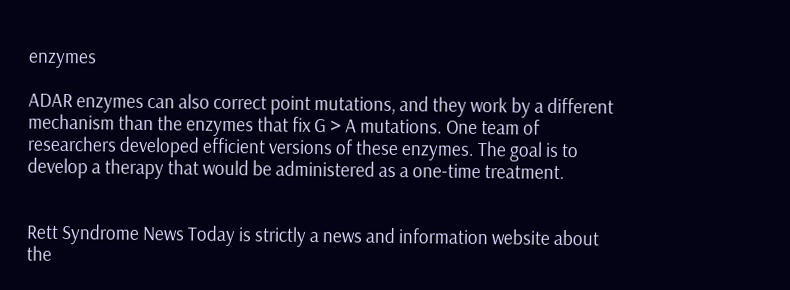enzymes

ADAR enzymes can also correct point mutations, and they work by a different mechanism than the enzymes that fix G > A mutations. One team of researchers developed efficient versions of these enzymes. The goal is to develop a therapy that would be administered as a one-time treatment.


Rett Syndrome News Today is strictly a news and information website about the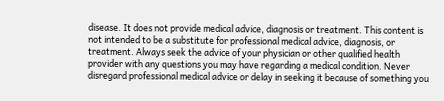disease. It does not provide medical advice, diagnosis or treatment. This content is not intended to be a substitute for professional medical advice, diagnosis, or treatment. Always seek the advice of your physician or other qualified health provider with any questions you may have regarding a medical condition. Never disregard professional medical advice or delay in seeking it because of something you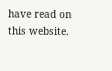have read on this website.